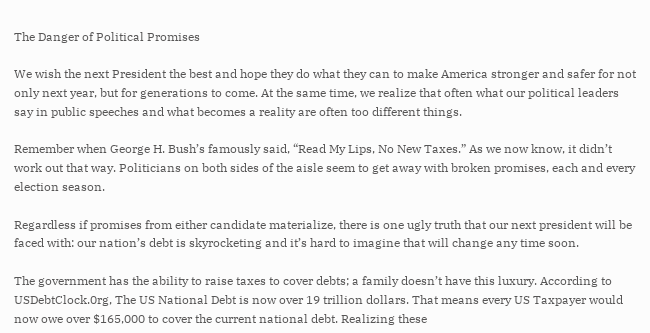The Danger of Political Promises

We wish the next President the best and hope they do what they can to make America stronger and safer for not only next year, but for generations to come. At the same time, we realize that often what our political leaders say in public speeches and what becomes a reality are often too different things.

Remember when George H. Bush’s famously said, “Read My Lips, No New Taxes.” As we now know, it didn’t work out that way. Politicians on both sides of the aisle seem to get away with broken promises, each and every election season.

Regardless if promises from either candidate materialize, there is one ugly truth that our next president will be faced with: our nation’s debt is skyrocketing and it’s hard to imagine that will change any time soon.

The government has the ability to raise taxes to cover debts; a family doesn’t have this luxury. According to USDebtClock.0rg, The US National Debt is now over 19 trillion dollars. That means every US Taxpayer would now owe over $165,000 to cover the current national debt. Realizing these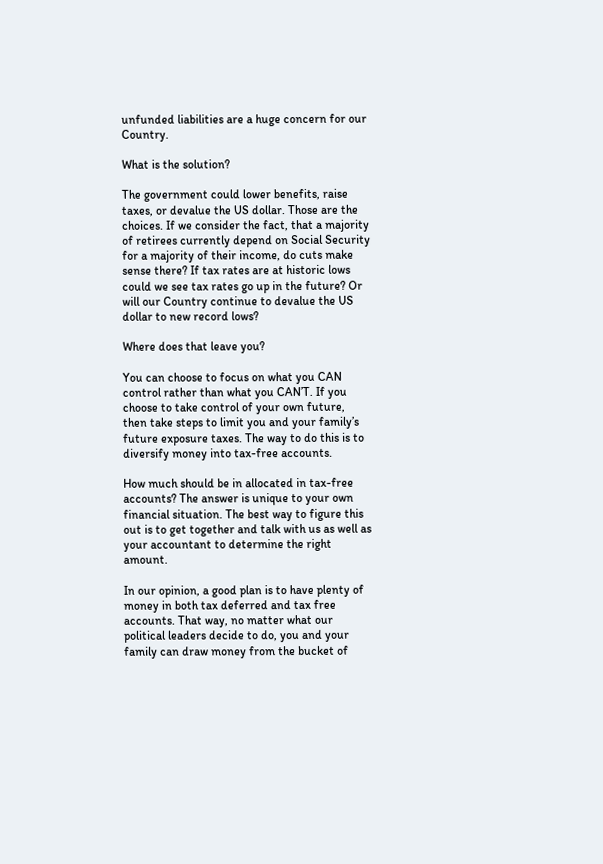unfunded liabilities are a huge concern for our Country.

What is the solution?

The government could lower benefits, raise taxes, or devalue the US dollar. Those are the choices. If we consider the fact, that a majority of retirees currently depend on Social Security for a majority of their income, do cuts make sense there? If tax rates are at historic lows could we see tax rates go up in the future? Or will our Country continue to devalue the US dollar to new record lows?

Where does that leave you?

You can choose to focus on what you CAN control rather than what you CAN’T. If you choose to take control of your own future, then take steps to limit you and your family’s future exposure taxes. The way to do this is to diversify money into tax-free accounts.

How much should be in allocated in tax-free accounts? The answer is unique to your own financial situation. The best way to figure this out is to get together and talk with us as well as your accountant to determine the right amount.

In our opinion, a good plan is to have plenty of money in both tax deferred and tax free accounts. That way, no matter what our political leaders decide to do, you and your family can draw money from the bucket of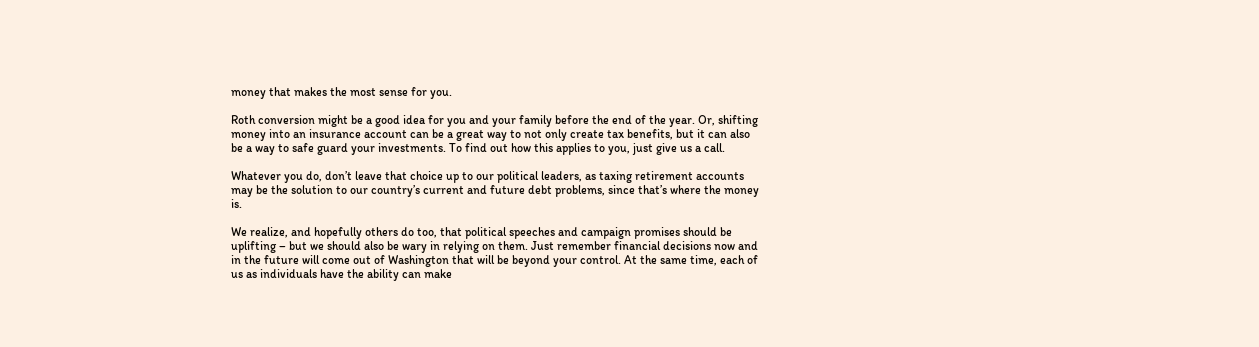money that makes the most sense for you.

Roth conversion might be a good idea for you and your family before the end of the year. Or, shifting money into an insurance account can be a great way to not only create tax benefits, but it can also be a way to safe guard your investments. To find out how this applies to you, just give us a call.

Whatever you do, don’t leave that choice up to our political leaders, as taxing retirement accounts may be the solution to our country’s current and future debt problems, since that’s where the money is.

We realize, and hopefully others do too, that political speeches and campaign promises should be uplifting – but we should also be wary in relying on them. Just remember financial decisions now and in the future will come out of Washington that will be beyond your control. At the same time, each of us as individuals have the ability can make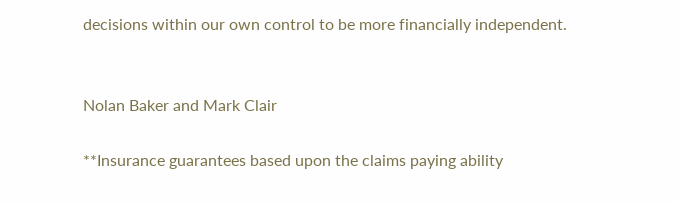decisions within our own control to be more financially independent.


Nolan Baker and Mark Clair

**Insurance guarantees based upon the claims paying ability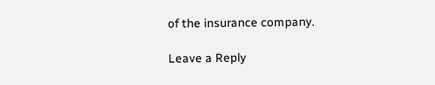of the insurance company.

Leave a Reply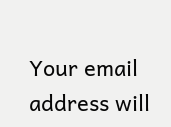Your email address will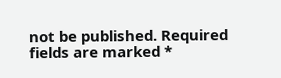not be published. Required fields are marked *